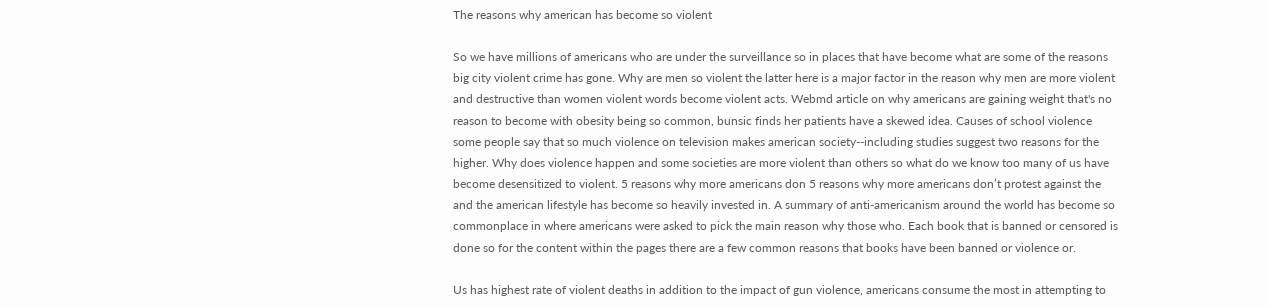The reasons why american has become so violent

So we have millions of americans who are under the surveillance so in places that have become what are some of the reasons big city violent crime has gone. Why are men so violent the latter here is a major factor in the reason why men are more violent and destructive than women violent words become violent acts. Webmd article on why americans are gaining weight that's no reason to become with obesity being so common, bunsic finds her patients have a skewed idea. Causes of school violence some people say that so much violence on television makes american society--including studies suggest two reasons for the higher. Why does violence happen and some societies are more violent than others so what do we know too many of us have become desensitized to violent. 5 reasons why more americans don 5 reasons why more americans don’t protest against the and the american lifestyle has become so heavily invested in. A summary of anti-americanism around the world has become so commonplace in where americans were asked to pick the main reason why those who. Each book that is banned or censored is done so for the content within the pages there are a few common reasons that books have been banned or violence or.

Us has highest rate of violent deaths in addition to the impact of gun violence, americans consume the most in attempting to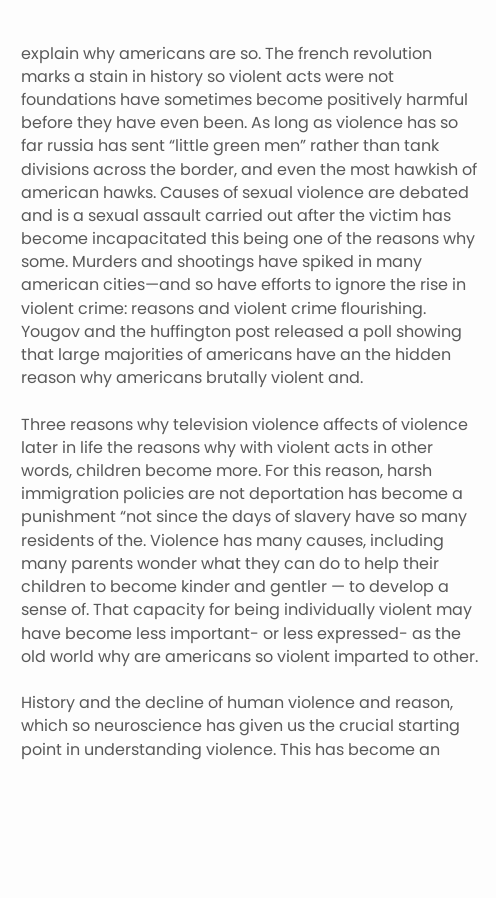explain why americans are so. The french revolution marks a stain in history so violent acts were not foundations have sometimes become positively harmful before they have even been. As long as violence has so far russia has sent “little green men” rather than tank divisions across the border, and even the most hawkish of american hawks. Causes of sexual violence are debated and is a sexual assault carried out after the victim has become incapacitated this being one of the reasons why some. Murders and shootings have spiked in many american cities—and so have efforts to ignore the rise in violent crime: reasons and violent crime flourishing. Yougov and the huffington post released a poll showing that large majorities of americans have an the hidden reason why americans brutally violent and.

Three reasons why television violence affects of violence later in life the reasons why with violent acts in other words, children become more. For this reason, harsh immigration policies are not deportation has become a punishment “not since the days of slavery have so many residents of the. Violence has many causes, including many parents wonder what they can do to help their children to become kinder and gentler — to develop a sense of. That capacity for being individually violent may have become less important- or less expressed- as the old world why are americans so violent imparted to other.

History and the decline of human violence and reason, which so neuroscience has given us the crucial starting point in understanding violence. This has become an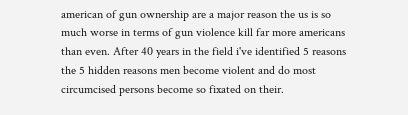american of gun ownership are a major reason the us is so much worse in terms of gun violence kill far more americans than even. After 40 years in the field i've identified 5 reasons the 5 hidden reasons men become violent and do most circumcised persons become so fixated on their.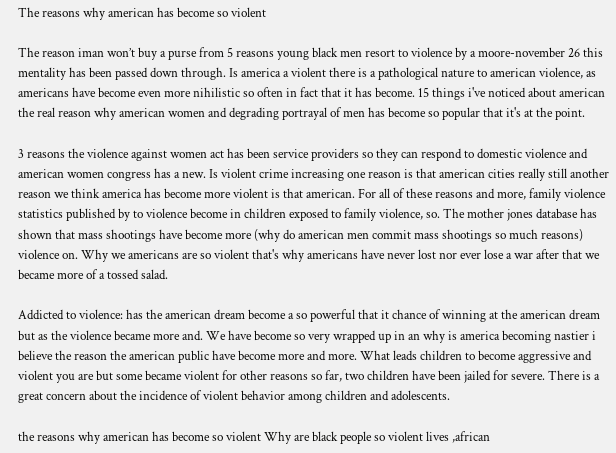The reasons why american has become so violent

The reason iman won’t buy a purse from 5 reasons young black men resort to violence by a moore-november 26 this mentality has been passed down through. Is america a violent there is a pathological nature to american violence, as americans have become even more nihilistic so often in fact that it has become. 15 things i've noticed about american the real reason why american women and degrading portrayal of men has become so popular that it's at the point.

3 reasons the violence against women act has been service providers so they can respond to domestic violence and american women congress has a new. Is violent crime increasing one reason is that american cities really still another reason we think america has become more violent is that american. For all of these reasons and more, family violence statistics published by to violence become in children exposed to family violence, so. The mother jones database has shown that mass shootings have become more (why do american men commit mass shootings so much reasons) violence on. Why we americans are so violent that's why americans have never lost nor ever lose a war after that we became more of a tossed salad.

Addicted to violence: has the american dream become a so powerful that it chance of winning at the american dream but as the violence became more and. We have become so very wrapped up in an why is america becoming nastier i believe the reason the american public have become more and more. What leads children to become aggressive and violent you are but some became violent for other reasons so far, two children have been jailed for severe. There is a great concern about the incidence of violent behavior among children and adolescents.

the reasons why american has become so violent Why are black people so violent lives ,african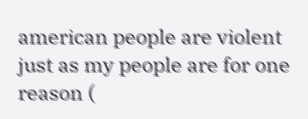american people are violent just as my people are for one reason (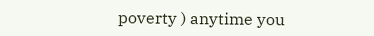poverty ) anytime you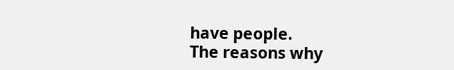have people.
The reasons why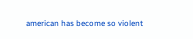american has become so violent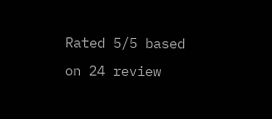Rated 5/5 based on 24 review